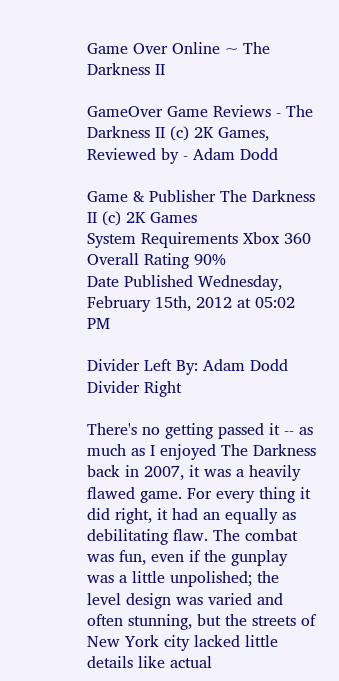Game Over Online ~ The Darkness II

GameOver Game Reviews - The Darkness II (c) 2K Games, Reviewed by - Adam Dodd

Game & Publisher The Darkness II (c) 2K Games
System Requirements Xbox 360
Overall Rating 90%
Date Published Wednesday, February 15th, 2012 at 05:02 PM

Divider Left By: Adam Dodd Divider Right

There's no getting passed it -- as much as I enjoyed The Darkness back in 2007, it was a heavily flawed game. For every thing it did right, it had an equally as debilitating flaw. The combat was fun, even if the gunplay was a little unpolished; the level design was varied and often stunning, but the streets of New York city lacked little details like actual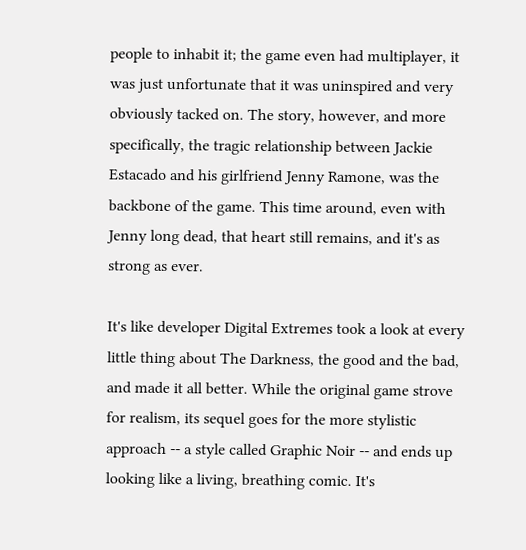people to inhabit it; the game even had multiplayer, it was just unfortunate that it was uninspired and very obviously tacked on. The story, however, and more specifically, the tragic relationship between Jackie Estacado and his girlfriend Jenny Ramone, was the backbone of the game. This time around, even with Jenny long dead, that heart still remains, and it's as strong as ever.

It's like developer Digital Extremes took a look at every little thing about The Darkness, the good and the bad, and made it all better. While the original game strove for realism, its sequel goes for the more stylistic approach -- a style called Graphic Noir -- and ends up looking like a living, breathing comic. It's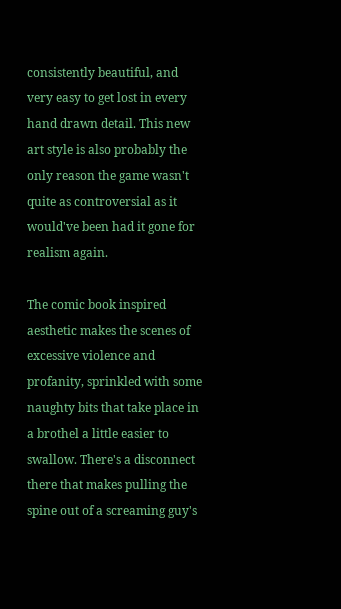consistently beautiful, and very easy to get lost in every hand drawn detail. This new art style is also probably the only reason the game wasn't quite as controversial as it would've been had it gone for realism again.

The comic book inspired aesthetic makes the scenes of excessive violence and profanity, sprinkled with some naughty bits that take place in a brothel a little easier to swallow. There's a disconnect there that makes pulling the spine out of a screaming guy's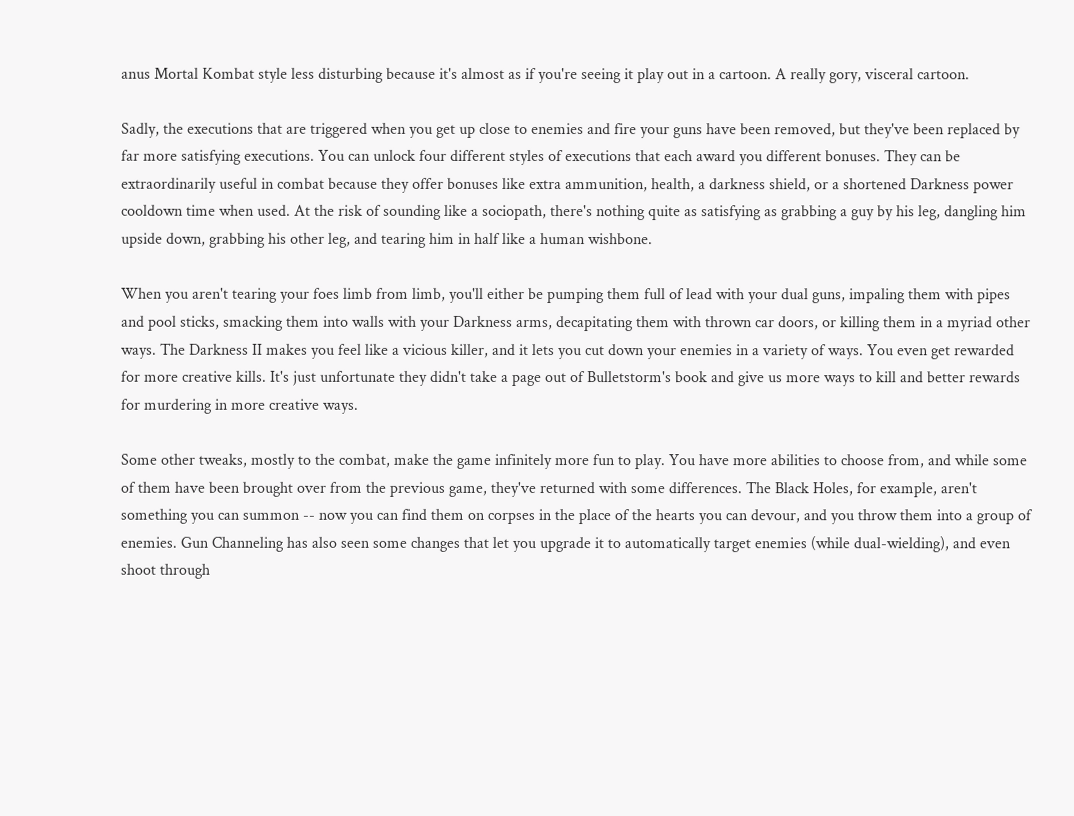anus Mortal Kombat style less disturbing because it's almost as if you're seeing it play out in a cartoon. A really gory, visceral cartoon.

Sadly, the executions that are triggered when you get up close to enemies and fire your guns have been removed, but they've been replaced by far more satisfying executions. You can unlock four different styles of executions that each award you different bonuses. They can be extraordinarily useful in combat because they offer bonuses like extra ammunition, health, a darkness shield, or a shortened Darkness power cooldown time when used. At the risk of sounding like a sociopath, there's nothing quite as satisfying as grabbing a guy by his leg, dangling him upside down, grabbing his other leg, and tearing him in half like a human wishbone.

When you aren't tearing your foes limb from limb, you'll either be pumping them full of lead with your dual guns, impaling them with pipes and pool sticks, smacking them into walls with your Darkness arms, decapitating them with thrown car doors, or killing them in a myriad other ways. The Darkness II makes you feel like a vicious killer, and it lets you cut down your enemies in a variety of ways. You even get rewarded for more creative kills. It's just unfortunate they didn't take a page out of Bulletstorm's book and give us more ways to kill and better rewards for murdering in more creative ways.

Some other tweaks, mostly to the combat, make the game infinitely more fun to play. You have more abilities to choose from, and while some of them have been brought over from the previous game, they've returned with some differences. The Black Holes, for example, aren't something you can summon -- now you can find them on corpses in the place of the hearts you can devour, and you throw them into a group of enemies. Gun Channeling has also seen some changes that let you upgrade it to automatically target enemies (while dual-wielding), and even shoot through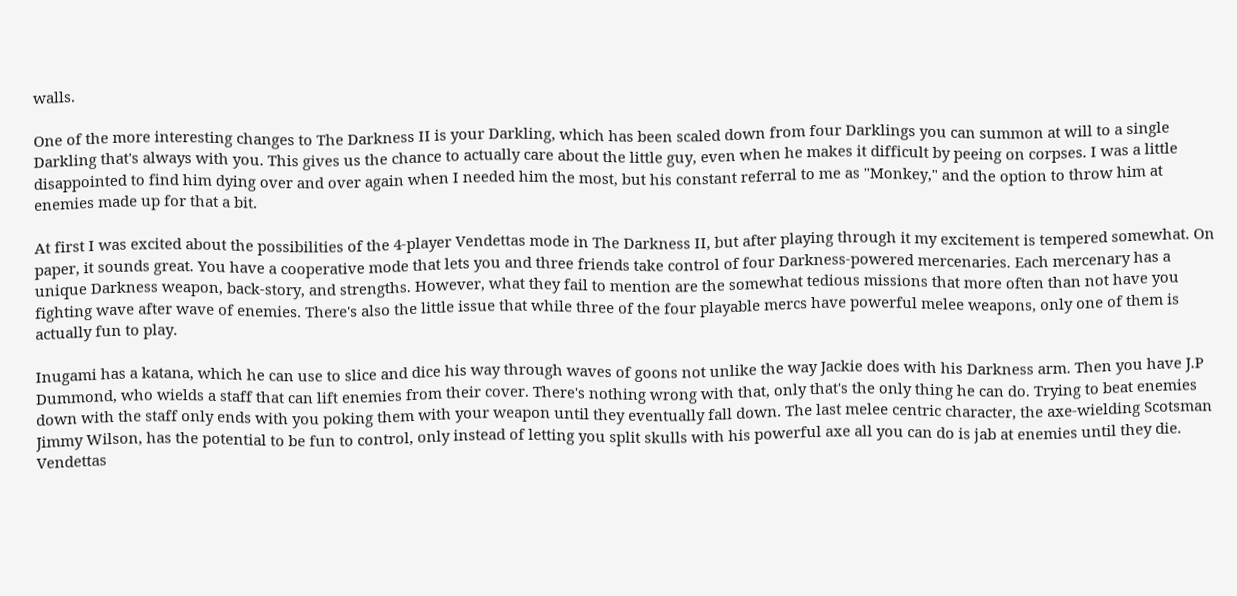walls.

One of the more interesting changes to The Darkness II is your Darkling, which has been scaled down from four Darklings you can summon at will to a single Darkling that's always with you. This gives us the chance to actually care about the little guy, even when he makes it difficult by peeing on corpses. I was a little disappointed to find him dying over and over again when I needed him the most, but his constant referral to me as "Monkey," and the option to throw him at enemies made up for that a bit.

At first I was excited about the possibilities of the 4-player Vendettas mode in The Darkness II, but after playing through it my excitement is tempered somewhat. On paper, it sounds great. You have a cooperative mode that lets you and three friends take control of four Darkness-powered mercenaries. Each mercenary has a unique Darkness weapon, back-story, and strengths. However, what they fail to mention are the somewhat tedious missions that more often than not have you fighting wave after wave of enemies. There's also the little issue that while three of the four playable mercs have powerful melee weapons, only one of them is actually fun to play.

Inugami has a katana, which he can use to slice and dice his way through waves of goons not unlike the way Jackie does with his Darkness arm. Then you have J.P Dummond, who wields a staff that can lift enemies from their cover. There's nothing wrong with that, only that's the only thing he can do. Trying to beat enemies down with the staff only ends with you poking them with your weapon until they eventually fall down. The last melee centric character, the axe-wielding Scotsman Jimmy Wilson, has the potential to be fun to control, only instead of letting you split skulls with his powerful axe all you can do is jab at enemies until they die. Vendettas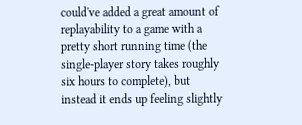could've added a great amount of replayability to a game with a pretty short running time (the single-player story takes roughly six hours to complete), but instead it ends up feeling slightly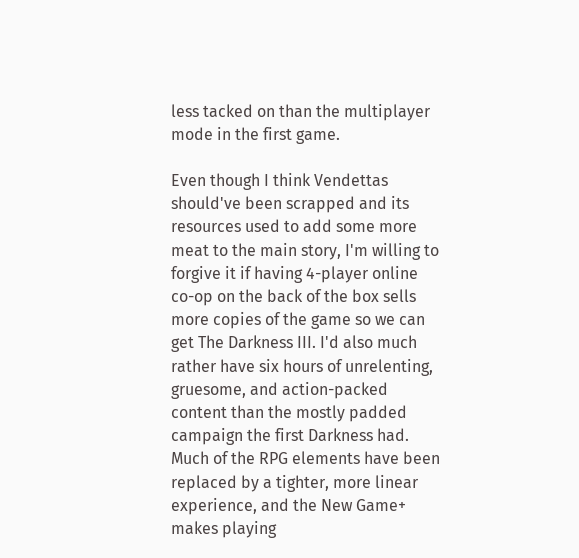less tacked on than the multiplayer mode in the first game.

Even though I think Vendettas should've been scrapped and its resources used to add some more meat to the main story, I'm willing to forgive it if having 4-player online co-op on the back of the box sells more copies of the game so we can get The Darkness III. I'd also much rather have six hours of unrelenting, gruesome, and action-packed content than the mostly padded campaign the first Darkness had. Much of the RPG elements have been replaced by a tighter, more linear experience, and the New Game+ makes playing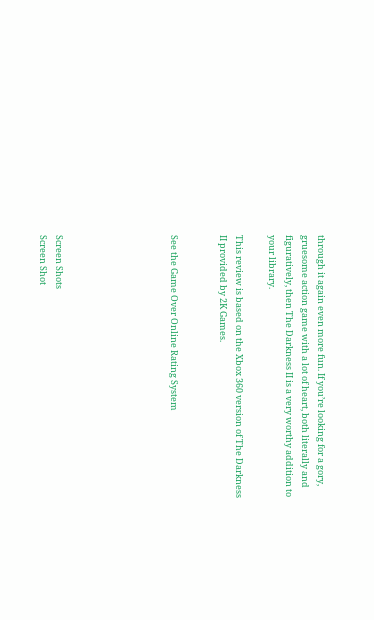through it again even more fun. If you’re looking for a gory, gruesome action game with a lot of heart, both literally and figuratively, then The Darkness II is a very worthy addition to your library.

This review is based on the Xbox 360 version of The Darkness II provided by 2K Games.


See the Game Over Online Rating System






Screen Shots
Screen Shot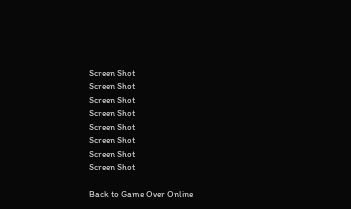Screen Shot
Screen Shot
Screen Shot
Screen Shot
Screen Shot
Screen Shot
Screen Shot
Screen Shot

Back to Game Over Online